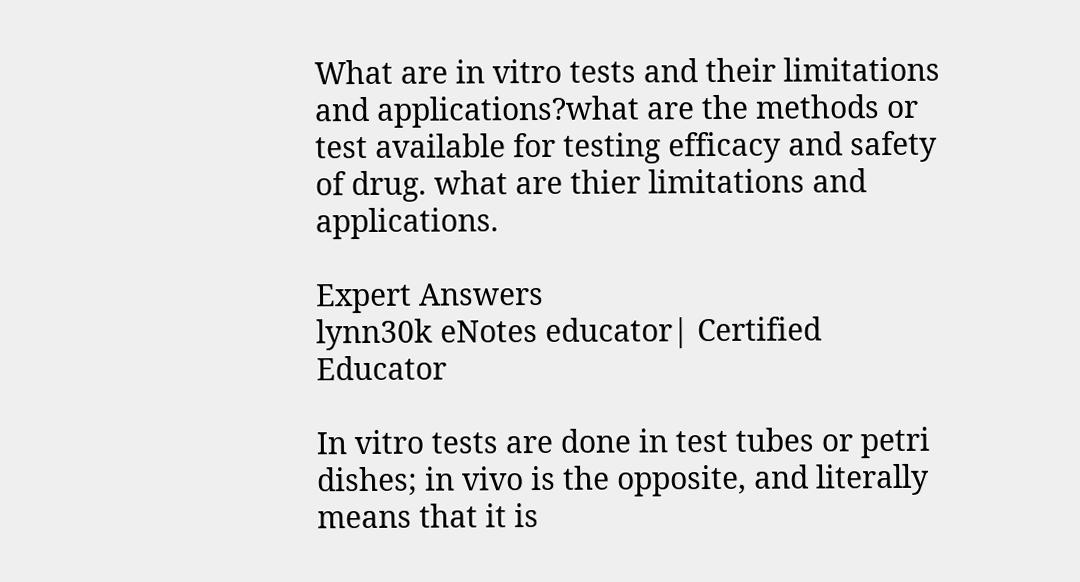What are in vitro tests and their limitations and applications?what are the methods or test available for testing efficacy and safety of drug. what are thier limitations and applications.

Expert Answers
lynn30k eNotes educator| Certified Educator

In vitro tests are done in test tubes or petri dishes; in vivo is the opposite, and literally means that it is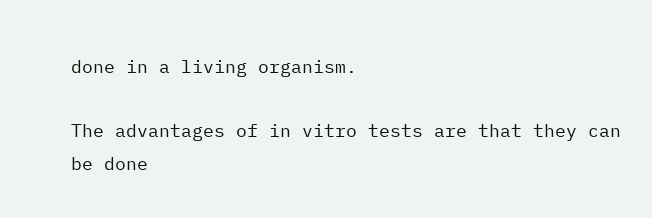done in a living organism.

The advantages of in vitro tests are that they can be done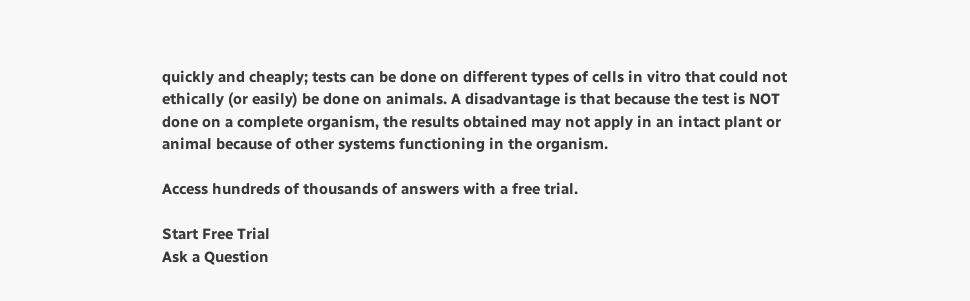quickly and cheaply; tests can be done on different types of cells in vitro that could not ethically (or easily) be done on animals. A disadvantage is that because the test is NOT done on a complete organism, the results obtained may not apply in an intact plant or animal because of other systems functioning in the organism.

Access hundreds of thousands of answers with a free trial.

Start Free Trial
Ask a Question